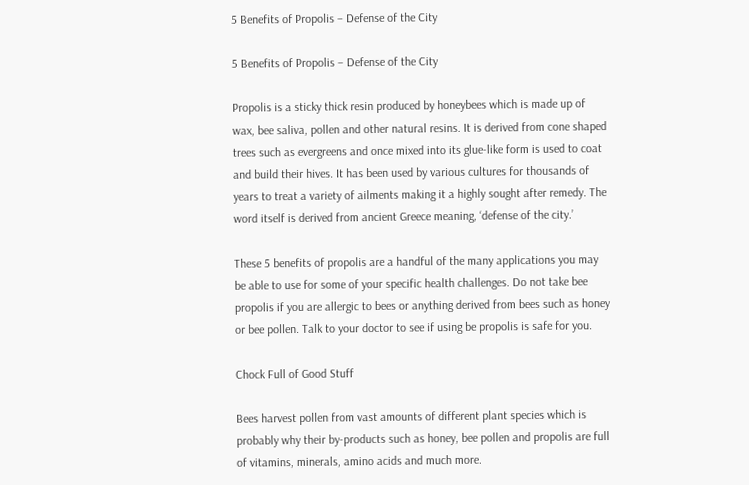5 Benefits of Propolis – Defense of the City

5 Benefits of Propolis – Defense of the City

Propolis is a sticky thick resin produced by honeybees which is made up of wax, bee saliva, pollen and other natural resins. It is derived from cone shaped trees such as evergreens and once mixed into its glue-like form is used to coat and build their hives. It has been used by various cultures for thousands of years to treat a variety of ailments making it a highly sought after remedy. The word itself is derived from ancient Greece meaning, ‘defense of the city.’

These 5 benefits of propolis are a handful of the many applications you may be able to use for some of your specific health challenges. Do not take bee propolis if you are allergic to bees or anything derived from bees such as honey or bee pollen. Talk to your doctor to see if using be propolis is safe for you.

Chock Full of Good Stuff

Bees harvest pollen from vast amounts of different plant species which is probably why their by-products such as honey, bee pollen and propolis are full of vitamins, minerals, amino acids and much more.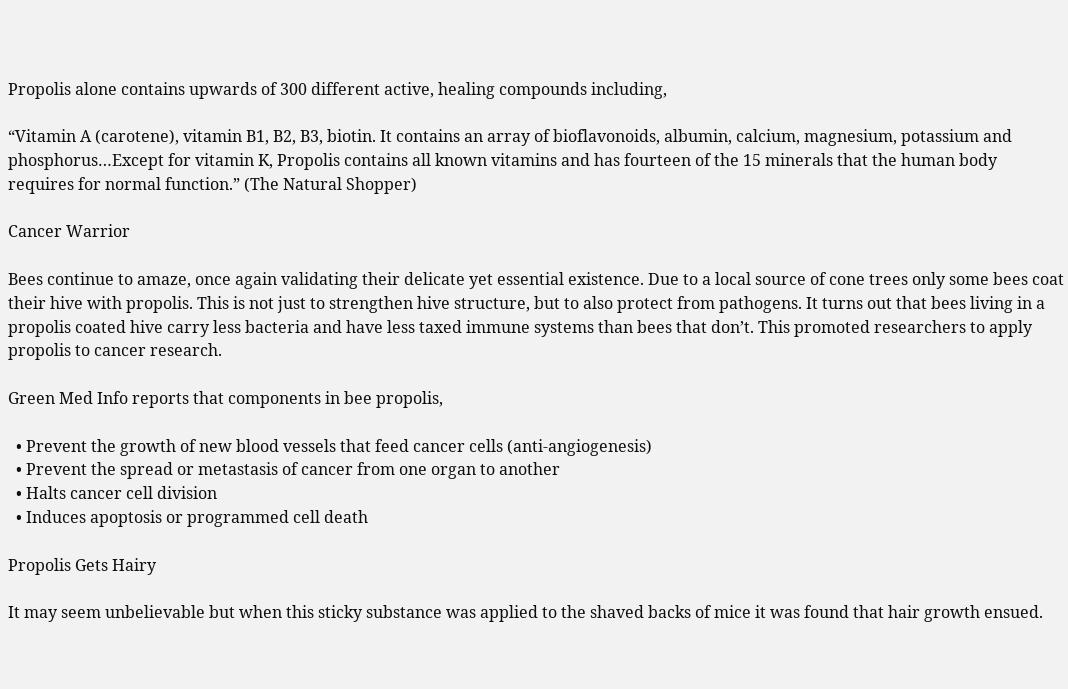Propolis alone contains upwards of 300 different active, healing compounds including,

“Vitamin A (carotene), vitamin B1, B2, B3, biotin. It contains an array of bioflavonoids, albumin, calcium, magnesium, potassium and phosphorus…Except for vitamin K, Propolis contains all known vitamins and has fourteen of the 15 minerals that the human body requires for normal function.” (The Natural Shopper)

Cancer Warrior

Bees continue to amaze, once again validating their delicate yet essential existence. Due to a local source of cone trees only some bees coat their hive with propolis. This is not just to strengthen hive structure, but to also protect from pathogens. It turns out that bees living in a propolis coated hive carry less bacteria and have less taxed immune systems than bees that don’t. This promoted researchers to apply propolis to cancer research.

Green Med Info reports that components in bee propolis,

  • Prevent the growth of new blood vessels that feed cancer cells (anti-angiogenesis)
  • Prevent the spread or metastasis of cancer from one organ to another
  • Halts cancer cell division
  • Induces apoptosis or programmed cell death

Propolis Gets Hairy

It may seem unbelievable but when this sticky substance was applied to the shaved backs of mice it was found that hair growth ensued.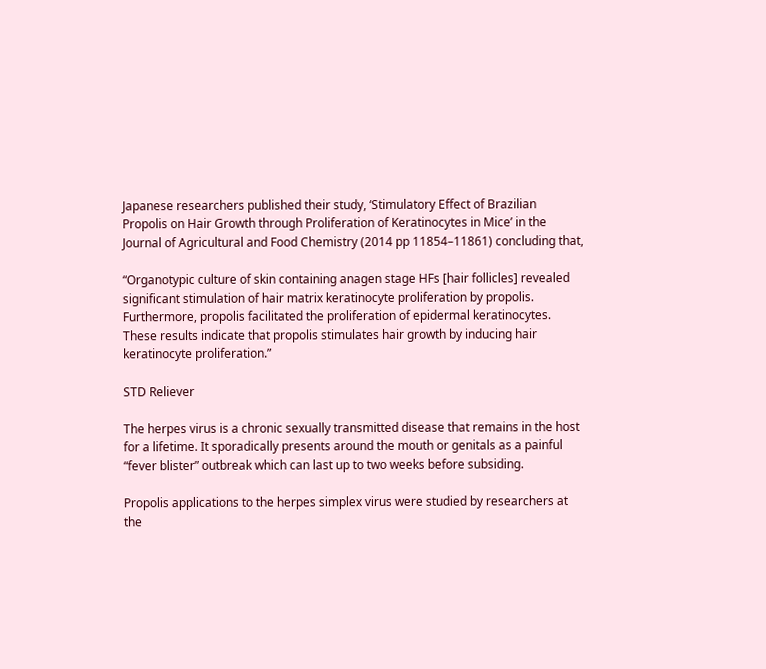Japanese researchers published their study, ‘Stimulatory Effect of Brazilian Propolis on Hair Growth through Proliferation of Keratinocytes in Mice’ in the Journal of Agricultural and Food Chemistry (2014 pp 11854–11861) concluding that,

“Organotypic culture of skin containing anagen stage HFs [hair follicles] revealed significant stimulation of hair matrix keratinocyte proliferation by propolis. Furthermore, propolis facilitated the proliferation of epidermal keratinocytes. These results indicate that propolis stimulates hair growth by inducing hair keratinocyte proliferation.”

STD Reliever

The herpes virus is a chronic sexually transmitted disease that remains in the host for a lifetime. It sporadically presents around the mouth or genitals as a painful “fever blister” outbreak which can last up to two weeks before subsiding.

Propolis applications to the herpes simplex virus were studied by researchers at the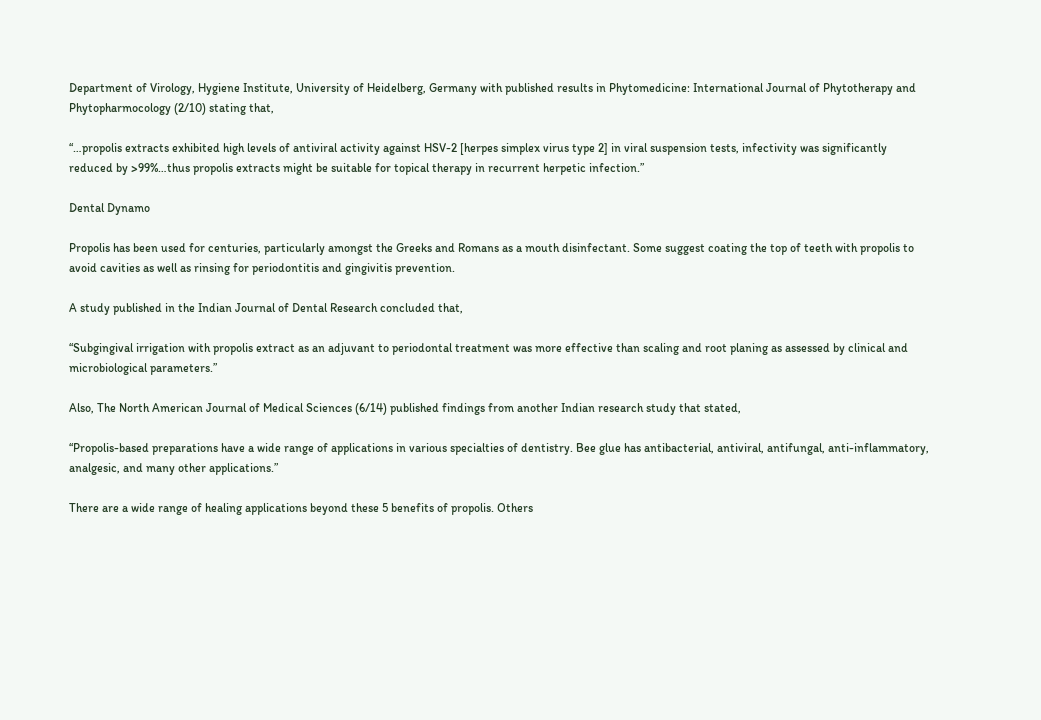Department of Virology, Hygiene Institute, University of Heidelberg, Germany with published results in Phytomedicine: International Journal of Phytotherapy and Phytopharmocology (2/10) stating that,

“…propolis extracts exhibited high levels of antiviral activity against HSV-2 [herpes simplex virus type 2] in viral suspension tests, infectivity was significantly reduced by >99%…thus propolis extracts might be suitable for topical therapy in recurrent herpetic infection.”

Dental Dynamo

Propolis has been used for centuries, particularly amongst the Greeks and Romans as a mouth disinfectant. Some suggest coating the top of teeth with propolis to avoid cavities as well as rinsing for periodontitis and gingivitis prevention.

A study published in the Indian Journal of Dental Research concluded that,

“Subgingival irrigation with propolis extract as an adjuvant to periodontal treatment was more effective than scaling and root planing as assessed by clinical and microbiological parameters.”

Also, The North American Journal of Medical Sciences (6/14) published findings from another Indian research study that stated,

“Propolis-based preparations have a wide range of applications in various specialties of dentistry. Bee glue has antibacterial, antiviral, antifungal, anti-inflammatory, analgesic, and many other applications.”

There are a wide range of healing applications beyond these 5 benefits of propolis. Others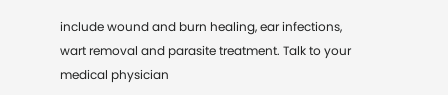include wound and burn healing, ear infections, wart removal and parasite treatment. Talk to your medical physician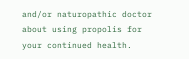and/or naturopathic doctor about using propolis for your continued health.